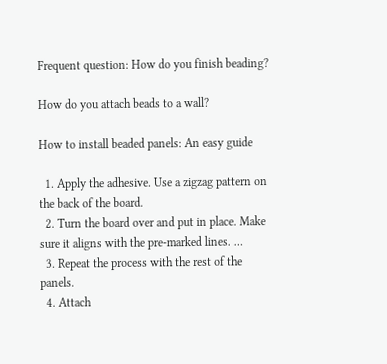Frequent question: How do you finish beading?

How do you attach beads to a wall?

How to install beaded panels: An easy guide

  1. Apply the adhesive. Use a zigzag pattern on the back of the board.
  2. Turn the board over and put in place. Make sure it aligns with the pre-marked lines. …
  3. Repeat the process with the rest of the panels.
  4. Attach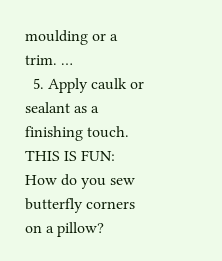moulding or a trim. …
  5. Apply caulk or sealant as a finishing touch.
THIS IS FUN:  How do you sew butterfly corners on a pillow?